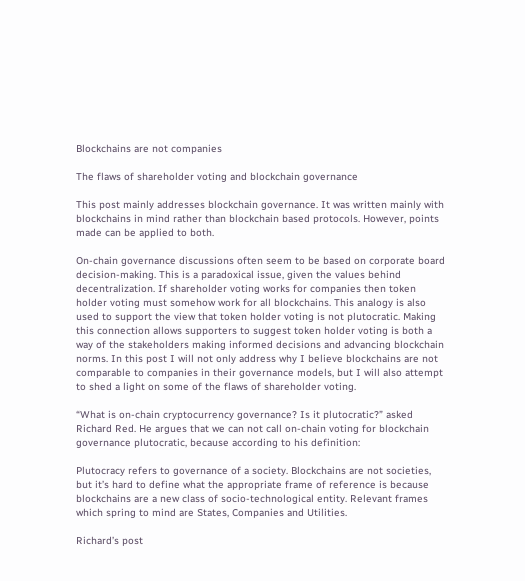Blockchains are not companies

The flaws of shareholder voting and blockchain governance

This post mainly addresses blockchain governance. It was written mainly with blockchains in mind rather than blockchain based protocols. However, points made can be applied to both.

On-chain governance discussions often seem to be based on corporate board decision-making. This is a paradoxical issue, given the values behind decentralization. If shareholder voting works for companies then token holder voting must somehow work for all blockchains. This analogy is also used to support the view that token holder voting is not plutocratic. Making this connection allows supporters to suggest token holder voting is both a way of the stakeholders making informed decisions and advancing blockchain norms. In this post I will not only address why I believe blockchains are not comparable to companies in their governance models, but I will also attempt to shed a light on some of the flaws of shareholder voting.

“What is on-chain cryptocurrency governance? Is it plutocratic?” asked Richard Red. He argues that we can not call on-chain voting for blockchain governance plutocratic, because according to his definition:

Plutocracy refers to governance of a society. Blockchains are not societies, but it’s hard to define what the appropriate frame of reference is because blockchains are a new class of socio-technological entity. Relevant frames which spring to mind are States, Companies and Utilities.

Richard’s post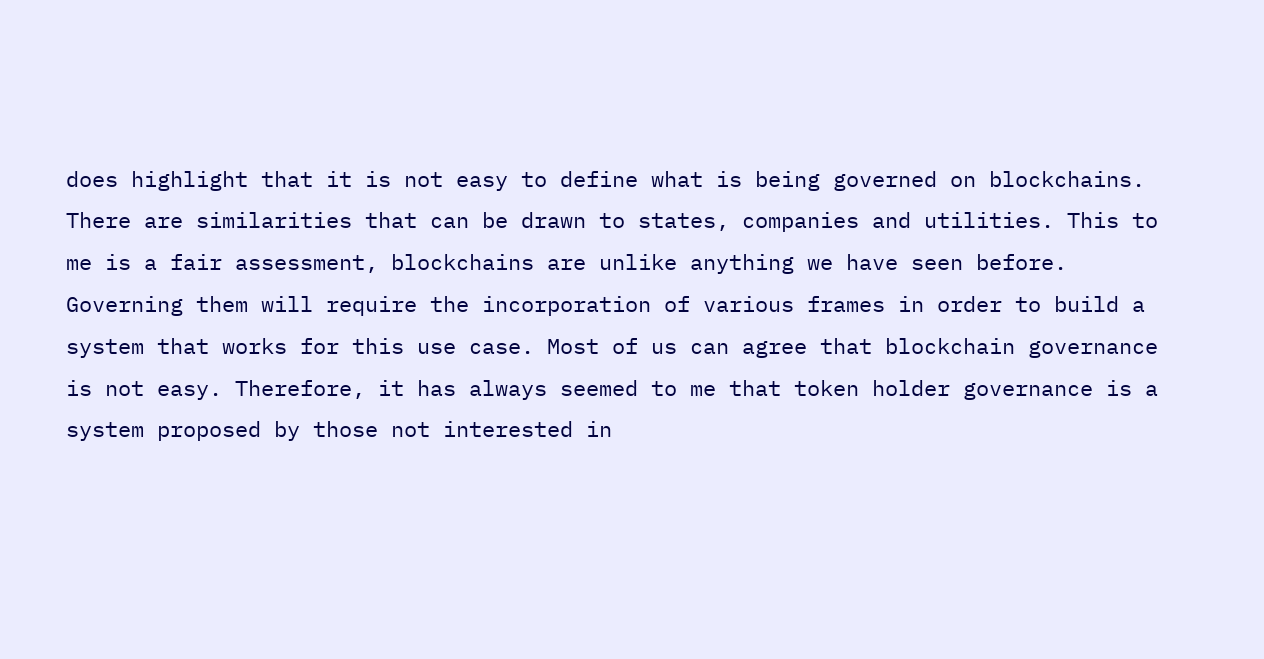does highlight that it is not easy to define what is being governed on blockchains. There are similarities that can be drawn to states, companies and utilities. This to me is a fair assessment, blockchains are unlike anything we have seen before. Governing them will require the incorporation of various frames in order to build a system that works for this use case. Most of us can agree that blockchain governance is not easy. Therefore, it has always seemed to me that token holder governance is a system proposed by those not interested in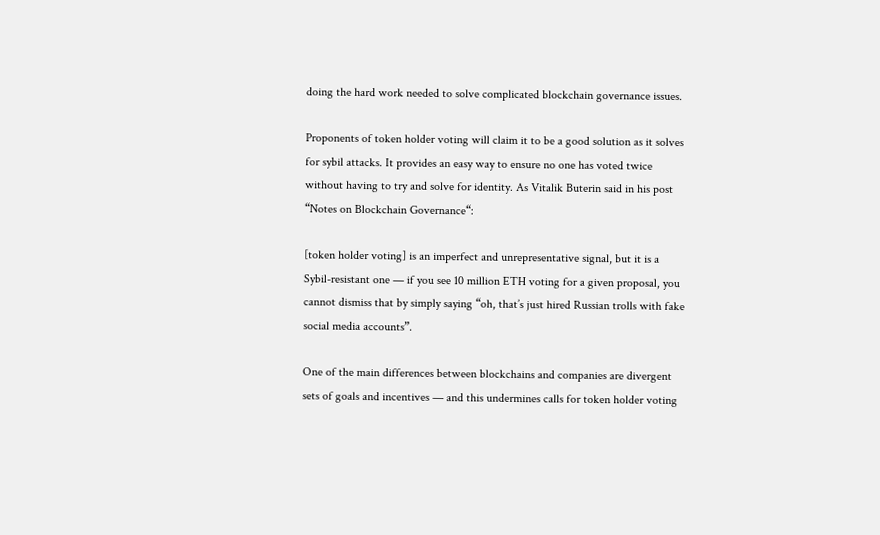doing the hard work needed to solve complicated blockchain governance issues.

Proponents of token holder voting will claim it to be a good solution as it solves for sybil attacks. It provides an easy way to ensure no one has voted twice without having to try and solve for identity. As Vitalik Buterin said in his post “Notes on Blockchain Governance“:

[token holder voting] is an imperfect and unrepresentative signal, but it is a Sybil-resistant one — if you see 10 million ETH voting for a given proposal, you cannot dismiss that by simply saying “oh, that’s just hired Russian trolls with fake social media accounts”.

One of the main differences between blockchains and companies are divergent sets of goals and incentives — and this undermines calls for token holder voting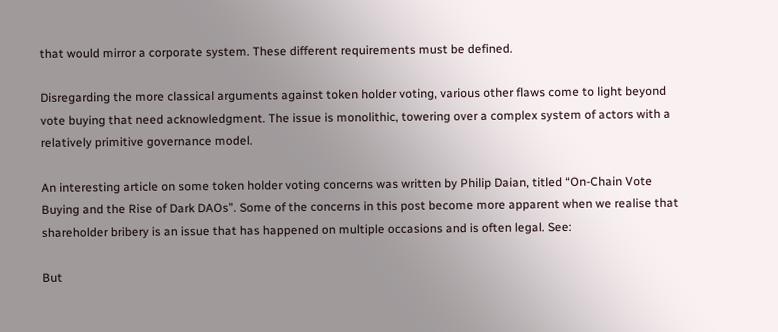that would mirror a corporate system. These different requirements must be defined.

Disregarding the more classical arguments against token holder voting, various other flaws come to light beyond vote buying that need acknowledgment. The issue is monolithic, towering over a complex system of actors with a relatively primitive governance model.

An interesting article on some token holder voting concerns was written by Philip Daian, titled “On-Chain Vote Buying and the Rise of Dark DAOs”. Some of the concerns in this post become more apparent when we realise that shareholder bribery is an issue that has happened on multiple occasions and is often legal. See:

But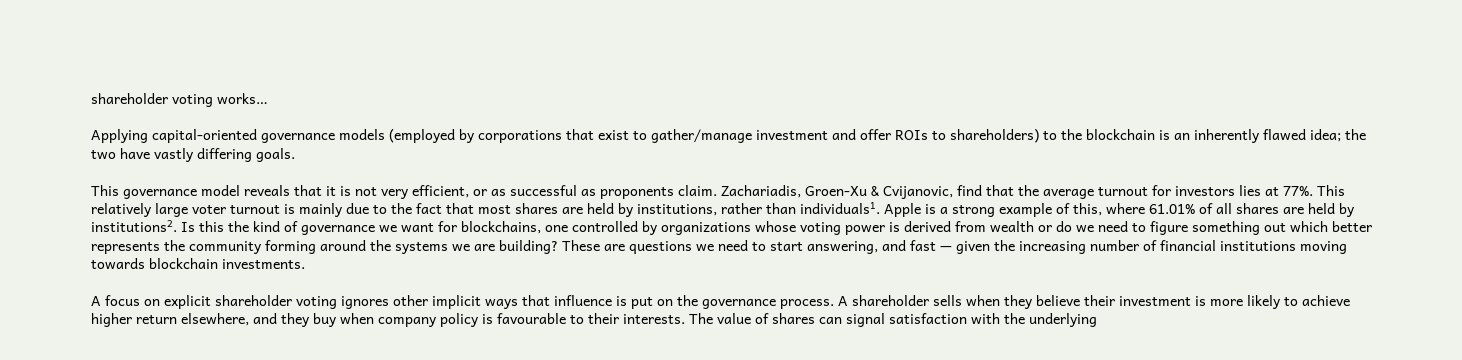shareholder voting works…

Applying capital-oriented governance models (employed by corporations that exist to gather/manage investment and offer ROIs to shareholders) to the blockchain is an inherently flawed idea; the two have vastly differing goals.

This governance model reveals that it is not very efficient, or as successful as proponents claim. Zachariadis, Groen-Xu & Cvijanovic, find that the average turnout for investors lies at 77%. This relatively large voter turnout is mainly due to the fact that most shares are held by institutions, rather than individuals¹. Apple is a strong example of this, where 61.01% of all shares are held by institutions². Is this the kind of governance we want for blockchains, one controlled by organizations whose voting power is derived from wealth or do we need to figure something out which better represents the community forming around the systems we are building? These are questions we need to start answering, and fast — given the increasing number of financial institutions moving towards blockchain investments.

A focus on explicit shareholder voting ignores other implicit ways that influence is put on the governance process. A shareholder sells when they believe their investment is more likely to achieve higher return elsewhere, and they buy when company policy is favourable to their interests. The value of shares can signal satisfaction with the underlying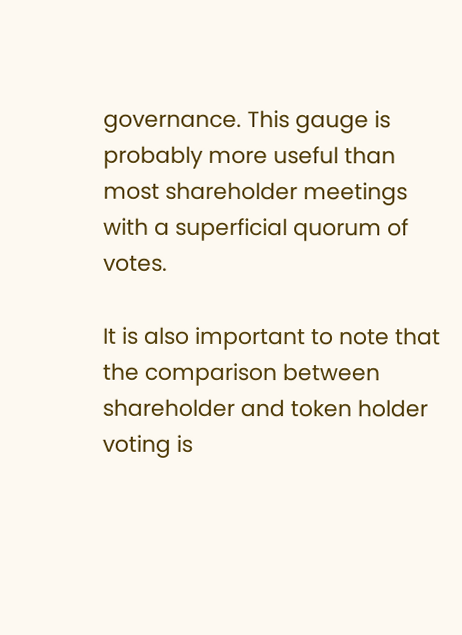governance. This gauge is probably more useful than most shareholder meetings with a superficial quorum of votes.

It is also important to note that the comparison between shareholder and token holder voting is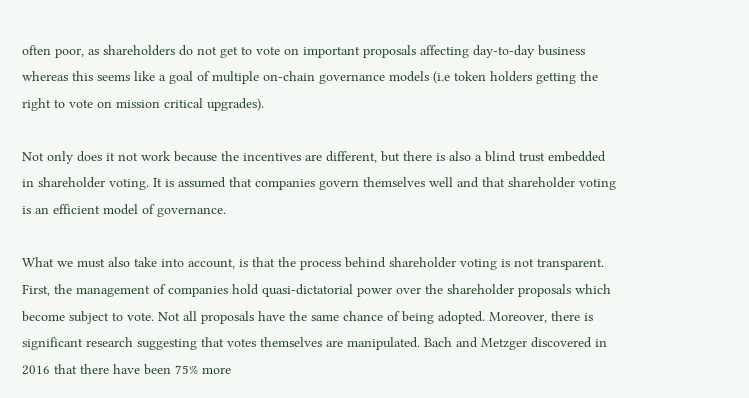often poor, as shareholders do not get to vote on important proposals affecting day-to-day business whereas this seems like a goal of multiple on-chain governance models (i.e token holders getting the right to vote on mission critical upgrades).

Not only does it not work because the incentives are different, but there is also a blind trust embedded in shareholder voting. It is assumed that companies govern themselves well and that shareholder voting is an efficient model of governance.

What we must also take into account, is that the process behind shareholder voting is not transparent. First, the management of companies hold quasi-dictatorial power over the shareholder proposals which become subject to vote. Not all proposals have the same chance of being adopted. Moreover, there is significant research suggesting that votes themselves are manipulated. Bach and Metzger discovered in 2016 that there have been 75% more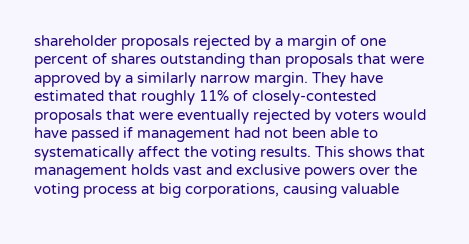shareholder proposals rejected by a margin of one percent of shares outstanding than proposals that were approved by a similarly narrow margin. They have estimated that roughly 11% of closely-contested proposals that were eventually rejected by voters would have passed if management had not been able to systematically affect the voting results. This shows that management holds vast and exclusive powers over the voting process at big corporations, causing valuable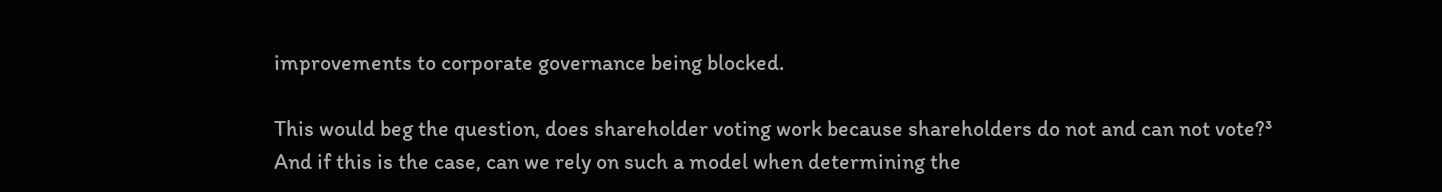improvements to corporate governance being blocked.

This would beg the question, does shareholder voting work because shareholders do not and can not vote?³ And if this is the case, can we rely on such a model when determining the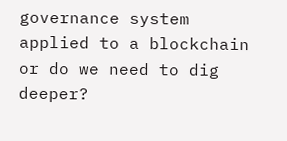governance system applied to a blockchain or do we need to dig deeper?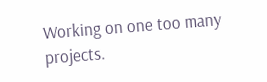Working on one too many projects.